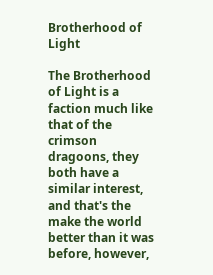Brotherhood of Light

The Brotherhood of Light is a faction much like that of the crimson dragoons, they both have a similar interest, and that's the make the world better than it was before, however,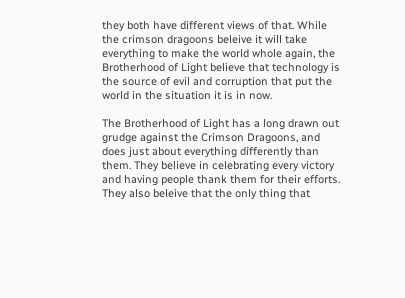they both have different views of that. While the crimson dragoons beleive it will take everything to make the world whole again, the Brotherhood of Light believe that technology is the source of evil and corruption that put the world in the situation it is in now.

The Brotherhood of Light has a long drawn out grudge against the Crimson Dragoons, and does just about everything differently than them. They believe in celebrating every victory and having people thank them for their efforts. They also beleive that the only thing that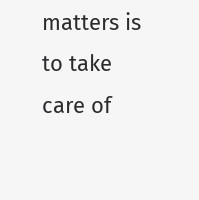matters is to take care of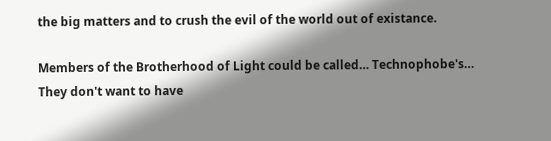the big matters and to crush the evil of the world out of existance.

Members of the Brotherhood of Light could be called… Technophobe's… They don't want to have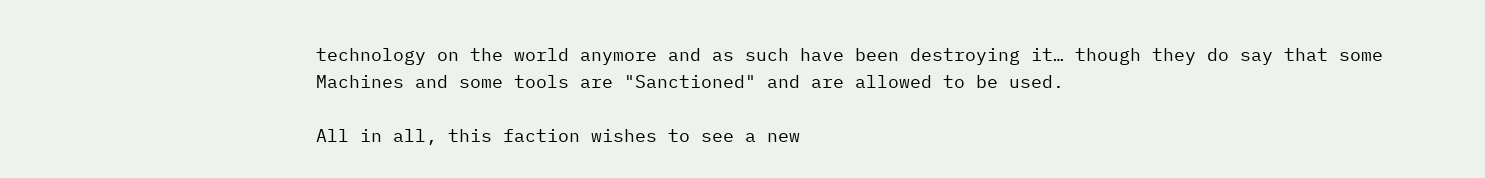technology on the world anymore and as such have been destroying it… though they do say that some Machines and some tools are "Sanctioned" and are allowed to be used.

All in all, this faction wishes to see a new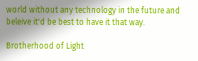world without any technology in the future and beleive it'd be best to have it that way.

Brotherhood of Light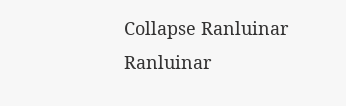Collapse Ranluinar Ranluinar